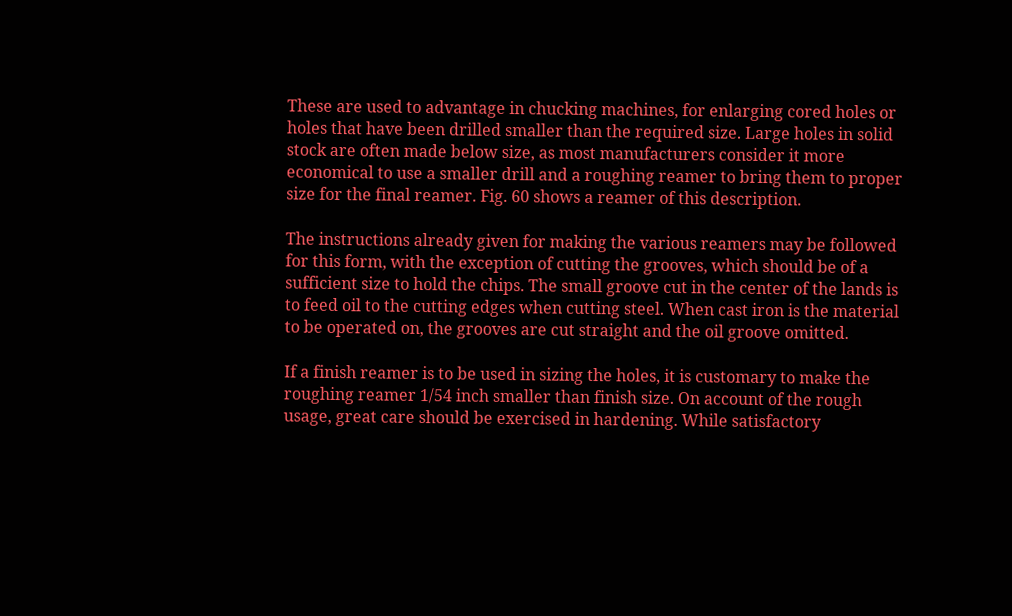These are used to advantage in chucking machines, for enlarging cored holes or holes that have been drilled smaller than the required size. Large holes in solid stock are often made below size, as most manufacturers consider it more economical to use a smaller drill and a roughing reamer to bring them to proper size for the final reamer. Fig. 60 shows a reamer of this description.

The instructions already given for making the various reamers may be followed for this form, with the exception of cutting the grooves, which should be of a sufficient size to hold the chips. The small groove cut in the center of the lands is to feed oil to the cutting edges when cutting steel. When cast iron is the material to be operated on, the grooves are cut straight and the oil groove omitted.

If a finish reamer is to be used in sizing the holes, it is customary to make the roughing reamer 1/54 inch smaller than finish size. On account of the rough usage, great care should be exercised in hardening. While satisfactory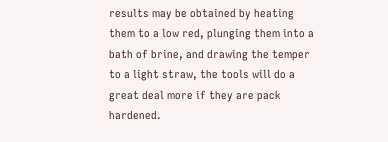results may be obtained by heating them to a low red, plunging them into a bath of brine, and drawing the temper to a light straw, the tools will do a great deal more if they are pack hardened.